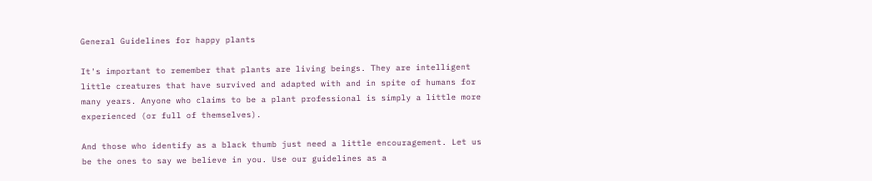General Guidelines for happy plants

It's important to remember that plants are living beings. They are intelligent little creatures that have survived and adapted with and in spite of humans for many years. Anyone who claims to be a plant professional is simply a little more experienced (or full of themselves).

And those who identify as a black thumb just need a little encouragement. Let us be the ones to say we believe in you. Use our guidelines as a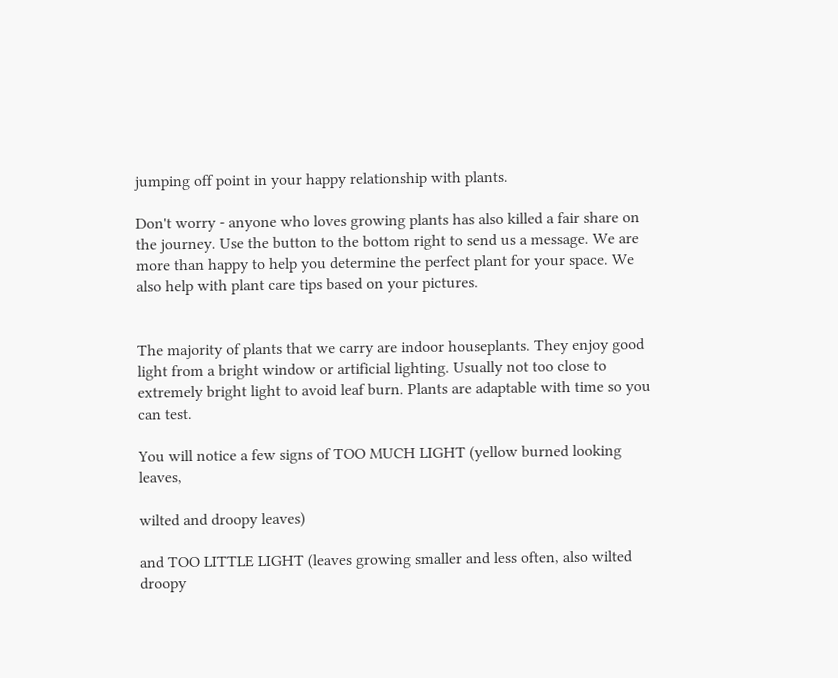jumping off point in your happy relationship with plants.

Don't worry - anyone who loves growing plants has also killed a fair share on the journey. Use the button to the bottom right to send us a message. We are more than happy to help you determine the perfect plant for your space. We also help with plant care tips based on your pictures.


The majority of plants that we carry are indoor houseplants. They enjoy good light from a bright window or artificial lighting. Usually not too close to extremely bright light to avoid leaf burn. Plants are adaptable with time so you can test.

You will notice a few signs of TOO MUCH LIGHT (yellow burned looking leaves,

wilted and droopy leaves)

and TOO LITTLE LIGHT (leaves growing smaller and less often, also wilted droopy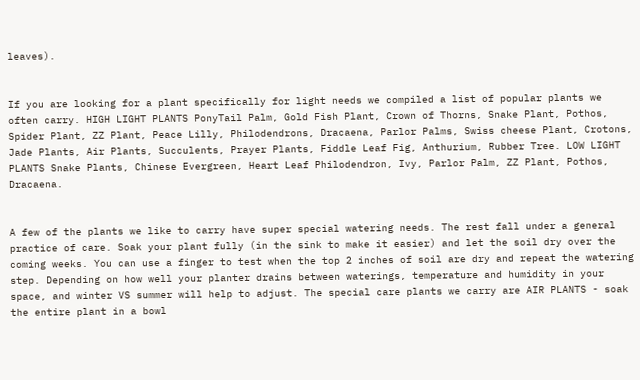leaves).

                                                                                                                                                                                                                                                                                                                                                                If you are looking for a plant specifically for light needs we compiled a list of popular plants we often carry. HIGH LIGHT PLANTS PonyTail Palm, Gold Fish Plant, Crown of Thorns, Snake Plant, Pothos, Spider Plant, ZZ Plant, Peace Lilly, Philodendrons, Dracaena, Parlor Palms, Swiss cheese Plant, Crotons, Jade Plants, Air Plants, Succulents, Prayer Plants, Fiddle Leaf Fig, Anthurium, Rubber Tree. LOW LIGHT PLANTS Snake Plants, Chinese Evergreen, Heart Leaf Philodendron, Ivy, Parlor Palm, ZZ Plant, Pothos, Dracaena.


A few of the plants we like to carry have super special watering needs. The rest fall under a general practice of care. Soak your plant fully (in the sink to make it easier) and let the soil dry over the coming weeks. You can use a finger to test when the top 2 inches of soil are dry and repeat the watering step. Depending on how well your planter drains between waterings, temperature and humidity in your space, and winter VS summer will help to adjust. The special care plants we carry are AIR PLANTS - soak the entire plant in a bowl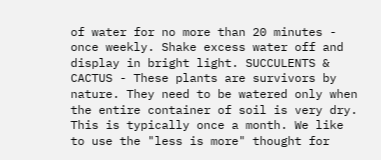of water for no more than 20 minutes - once weekly. Shake excess water off and display in bright light. SUCCULENTS & CACTUS - These plants are survivors by nature. They need to be watered only when the entire container of soil is very dry. This is typically once a month. We like to use the "less is more" thought for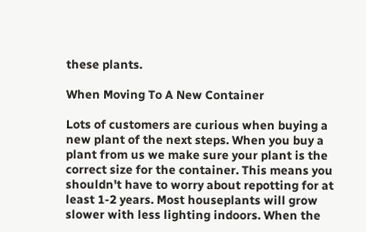these plants.

When Moving To A New Container

Lots of customers are curious when buying a new plant of the next steps. When you buy a plant from us we make sure your plant is the correct size for the container. This means you shouldn't have to worry about repotting for at least 1-2 years. Most houseplants will grow slower with less lighting indoors. When the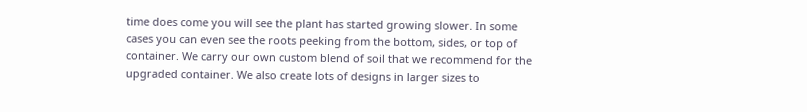time does come you will see the plant has started growing slower. In some cases you can even see the roots peeking from the bottom, sides, or top of container. We carry our own custom blend of soil that we recommend for the upgraded container. We also create lots of designs in larger sizes to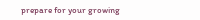prepare for your growing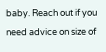baby. Reach out if you need advice on size of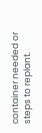container needed or steps to replant.